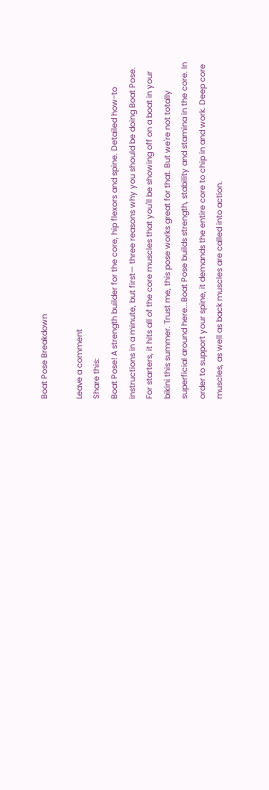Boat Pose Breakdown

Leave a comment
Share this:
Boat Pose! A strength builder for the core, hip flexors and spine. Detailed how-to instructions in a minute, but first— three reasons why you should be doing Boat Pose.
For starters, it hits all of the core muscles that you'll be showing off on a boat in your bikini this summer. Trust me, this pose works great for that. But we're not totally superficial around here...Boat Pose builds strength, stability and stamina in the core. In order to support your spine, it demands the entire core to chip in and work. Deep core muscles, as well as back muscles are called into action.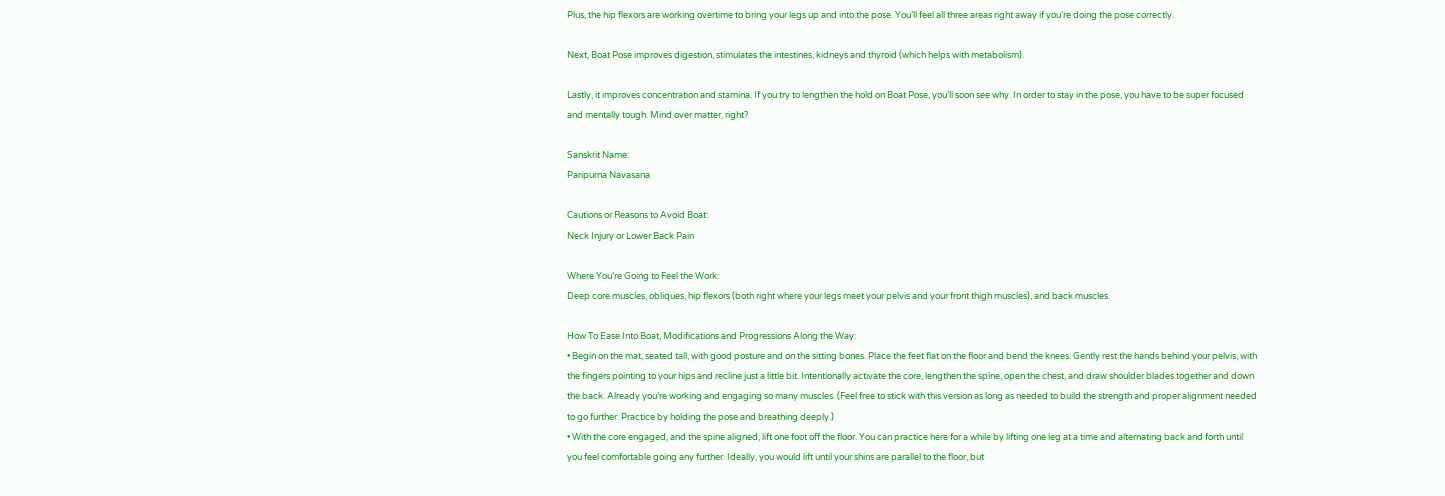Plus, the hip flexors are working overtime to bring your legs up and into the pose. You’ll feel all three areas right away if you’re doing the pose correctly.

Next, Boat Pose improves digestion, stimulates the intestines, kidneys and thyroid (which helps with metabolism).

Lastly, it improves concentration and stamina. If you try to lengthen the hold on Boat Pose, you’ll soon see why. In order to stay in the pose, you have to be super focused and mentally tough. Mind over matter, right?

Sanskrit Name:
Paripurna Navasana

Cautions or Reasons to Avoid Boat:
Neck Injury or Lower Back Pain

Where You’re Going to Feel the Work:
Deep core muscles, obliques, hip flexors (both right where your legs meet your pelvis and your front thigh muscles), and back muscles.

How To Ease Into Boat, Modifications and Progressions Along the Way:
• Begin on the mat, seated tall, with good posture and on the sitting bones. Place the feet flat on the floor and bend the knees. Gently rest the hands behind your pelvis, with the fingers pointing to your hips and recline just a little bit. Intentionally activate the core, lengthen the spine, open the chest, and draw shoulder blades together and down the back. Already you’re working and engaging so many muscles. (Feel free to stick with this version as long as needed to build the strength and proper alignment needed to go further. Practice by holding the pose and breathing deeply.)
• With the core engaged, and the spine aligned, lift one foot off the floor. You can practice here for a while by lifting one leg at a time and alternating back and forth until you feel comfortable going any further. Ideally, you would lift until your shins are parallel to the floor, but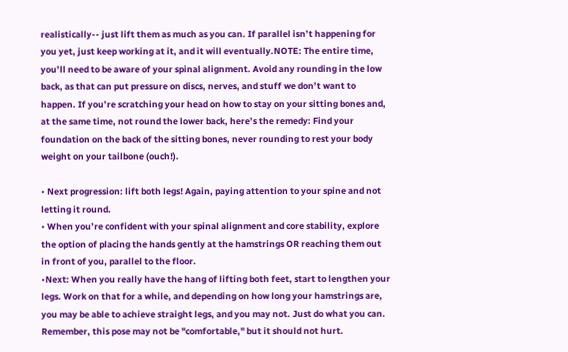realistically-- just lift them as much as you can. If parallel isn’t happening for you yet, just keep working at it, and it will eventually.NOTE: The entire time, you’ll need to be aware of your spinal alignment. Avoid any rounding in the low back, as that can put pressure on discs, nerves, and stuff we don’t want to happen. If you’re scratching your head on how to stay on your sitting bones and, at the same time, not round the lower back, here’s the remedy: Find your foundation on the back of the sitting bones, never rounding to rest your body weight on your tailbone (ouch!).

• Next progression: lift both legs! Again, paying attention to your spine and not letting it round.
• When you’re confident with your spinal alignment and core stability, explore the option of placing the hands gently at the hamstrings OR reaching them out in front of you, parallel to the floor.
•Next: When you really have the hang of lifting both feet, start to lengthen your legs. Work on that for a while, and depending on how long your hamstrings are, you may be able to achieve straight legs, and you may not. Just do what you can. Remember, this pose may not be "comfortable," but it should not hurt.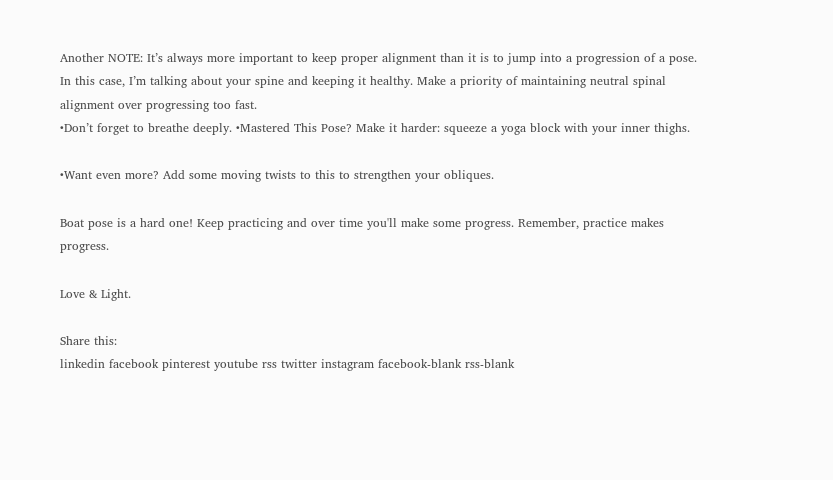Another NOTE: It’s always more important to keep proper alignment than it is to jump into a progression of a pose. In this case, I’m talking about your spine and keeping it healthy. Make a priority of maintaining neutral spinal alignment over progressing too fast.
•Don’t forget to breathe deeply. •Mastered This Pose? Make it harder: squeeze a yoga block with your inner thighs.

•Want even more? Add some moving twists to this to strengthen your obliques.

Boat pose is a hard one! Keep practicing and over time you'll make some progress. Remember, practice makes progress.

Love & Light.

Share this:
linkedin facebook pinterest youtube rss twitter instagram facebook-blank rss-blank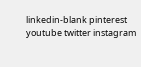linkedin-blank pinterest youtube twitter instagram